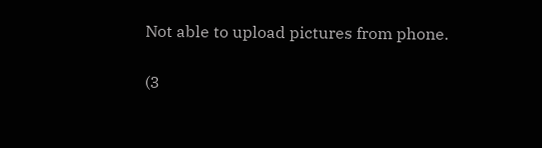Not able to upload pictures from phone.

(3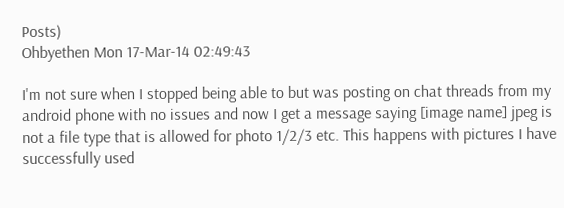Posts)
Ohbyethen Mon 17-Mar-14 02:49:43

I'm not sure when I stopped being able to but was posting on chat threads from my android phone with no issues and now I get a message saying [image name] jpeg is not a file type that is allowed for photo 1/2/3 etc. This happens with pictures I have successfully used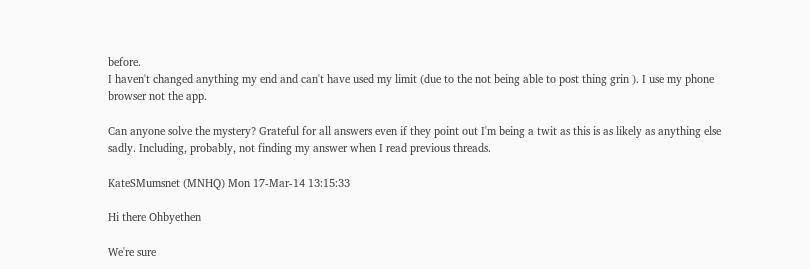before.
I haven't changed anything my end and can't have used my limit (due to the not being able to post thing grin ). I use my phone browser not the app.

Can anyone solve the mystery? Grateful for all answers even if they point out I'm being a twit as this is as likely as anything else sadly. Including, probably, not finding my answer when I read previous threads.

KateSMumsnet (MNHQ) Mon 17-Mar-14 13:15:33

Hi there Ohbyethen

We're sure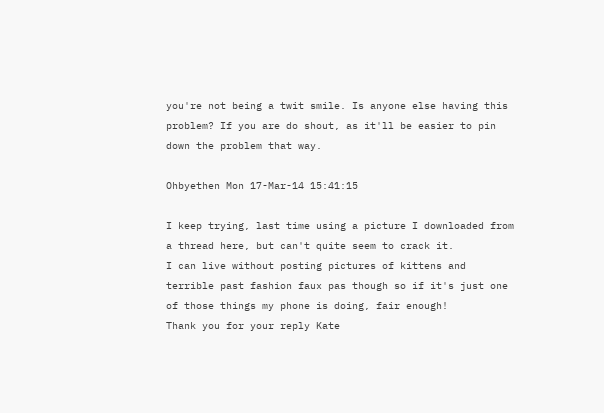you're not being a twit smile. Is anyone else having this problem? If you are do shout, as it'll be easier to pin down the problem that way.

Ohbyethen Mon 17-Mar-14 15:41:15

I keep trying, last time using a picture I downloaded from a thread here, but can't quite seem to crack it.
I can live without posting pictures of kittens and terrible past fashion faux pas though so if it's just one of those things my phone is doing, fair enough!
Thank you for your reply Kate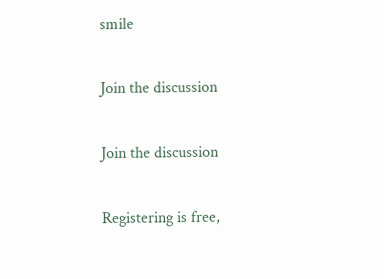smile

Join the discussion

Join the discussion

Registering is free,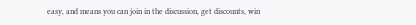easy, and means you can join in the discussion, get discounts, win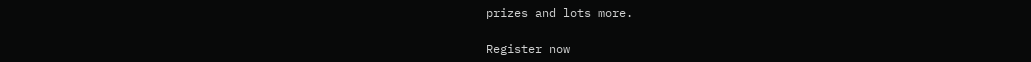prizes and lots more.

Register now